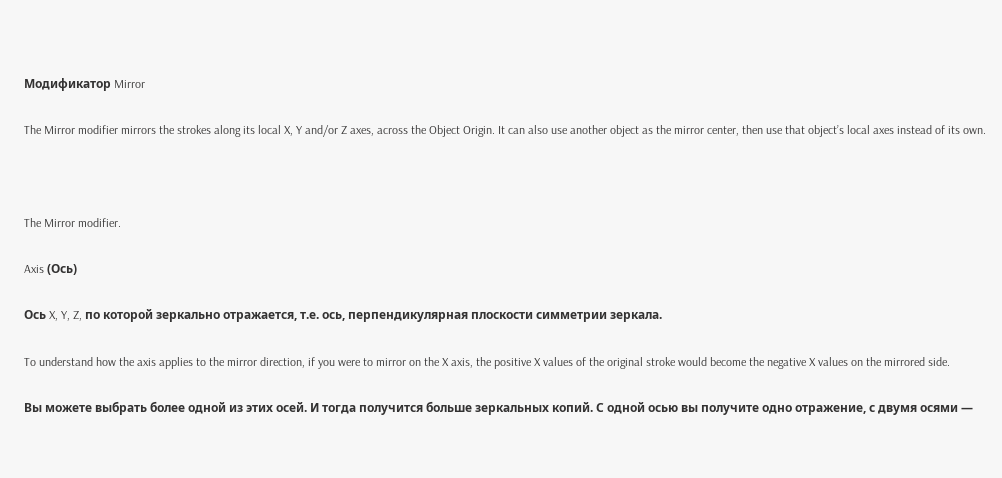Модификатор Mirror

The Mirror modifier mirrors the strokes along its local X, Y and/or Z axes, across the Object Origin. It can also use another object as the mirror center, then use that object’s local axes instead of its own.



The Mirror modifier.

Axis (Ось)

Ось X, Y, Z, по которой зеркально отражается, т.е. ось, перпендикулярная плоскости симметрии зеркала.

To understand how the axis applies to the mirror direction, if you were to mirror on the X axis, the positive X values of the original stroke would become the negative X values on the mirrored side.

Вы можете выбрать более одной из этих осей. И тогда получится больше зеркальных копий. С одной осью вы получите одно отражение, с двумя осями —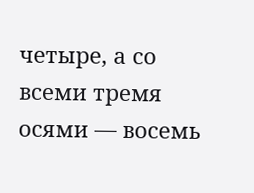четыре, а со всеми тремя осями — восемь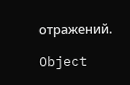отражений.

Object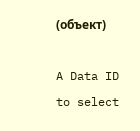(объект)

A Data ID to select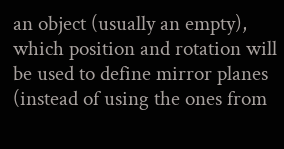an object (usually an empty), which position and rotation will be used to define mirror planes (instead of using the ones from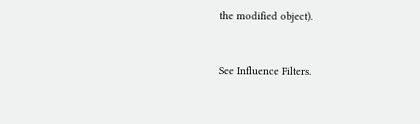the modified object).


See Influence Filters.